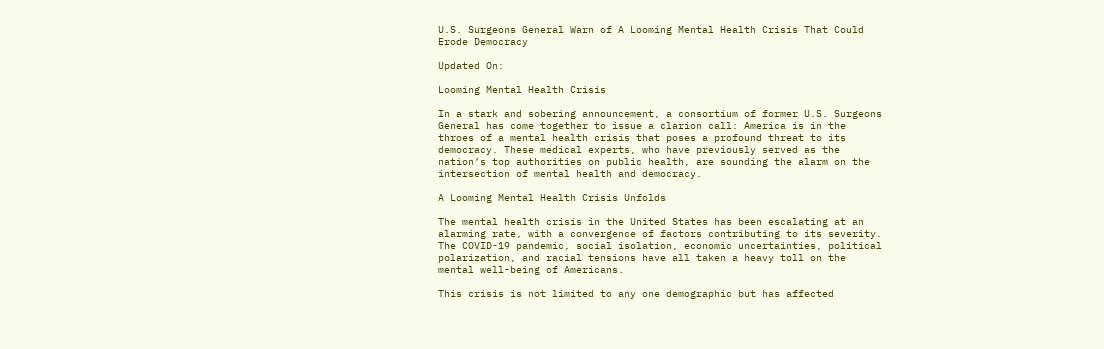U.S. Surgeons General Warn of A Looming Mental Health Crisis That Could Erode Democracy

Updated On:

Looming Mental Health Crisis

In a stark and sobering announcement, a consortium of former U.S. Surgeons General has come together to issue a clarion call: America is in the throes of a mental health crisis that poses a profound threat to its democracy. These medical experts, who have previously served as the nation’s top authorities on public health, are sounding the alarm on the intersection of mental health and democracy.

A Looming Mental Health Crisis Unfolds

The mental health crisis in the United States has been escalating at an alarming rate, with a convergence of factors contributing to its severity. The COVID-19 pandemic, social isolation, economic uncertainties, political polarization, and racial tensions have all taken a heavy toll on the mental well-being of Americans.

This crisis is not limited to any one demographic but has affected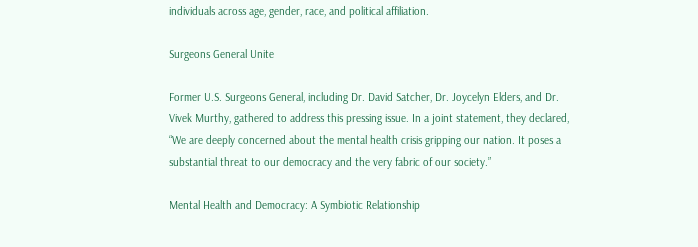individuals across age, gender, race, and political affiliation.

Surgeons General Unite

Former U.S. Surgeons General, including Dr. David Satcher, Dr. Joycelyn Elders, and Dr. Vivek Murthy, gathered to address this pressing issue. In a joint statement, they declared, “We are deeply concerned about the mental health crisis gripping our nation. It poses a substantial threat to our democracy and the very fabric of our society.”

Mental Health and Democracy: A Symbiotic Relationship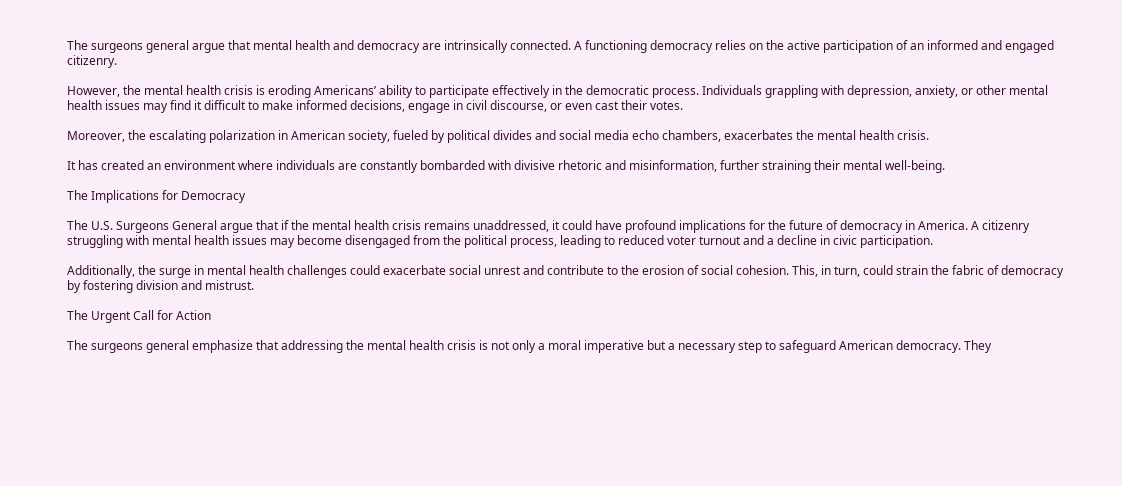The surgeons general argue that mental health and democracy are intrinsically connected. A functioning democracy relies on the active participation of an informed and engaged citizenry.

However, the mental health crisis is eroding Americans’ ability to participate effectively in the democratic process. Individuals grappling with depression, anxiety, or other mental health issues may find it difficult to make informed decisions, engage in civil discourse, or even cast their votes.

Moreover, the escalating polarization in American society, fueled by political divides and social media echo chambers, exacerbates the mental health crisis.

It has created an environment where individuals are constantly bombarded with divisive rhetoric and misinformation, further straining their mental well-being.

The Implications for Democracy

The U.S. Surgeons General argue that if the mental health crisis remains unaddressed, it could have profound implications for the future of democracy in America. A citizenry struggling with mental health issues may become disengaged from the political process, leading to reduced voter turnout and a decline in civic participation.

Additionally, the surge in mental health challenges could exacerbate social unrest and contribute to the erosion of social cohesion. This, in turn, could strain the fabric of democracy by fostering division and mistrust.

The Urgent Call for Action

The surgeons general emphasize that addressing the mental health crisis is not only a moral imperative but a necessary step to safeguard American democracy. They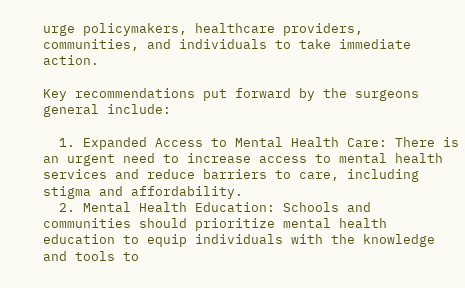urge policymakers, healthcare providers, communities, and individuals to take immediate action.

Key recommendations put forward by the surgeons general include:

  1. Expanded Access to Mental Health Care: There is an urgent need to increase access to mental health services and reduce barriers to care, including stigma and affordability.
  2. Mental Health Education: Schools and communities should prioritize mental health education to equip individuals with the knowledge and tools to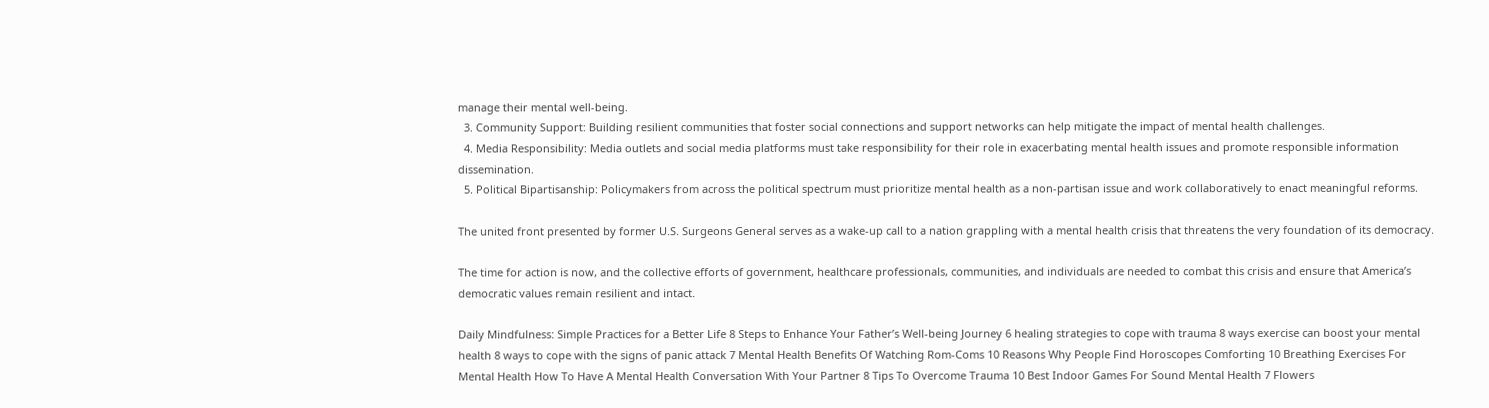manage their mental well-being.
  3. Community Support: Building resilient communities that foster social connections and support networks can help mitigate the impact of mental health challenges.
  4. Media Responsibility: Media outlets and social media platforms must take responsibility for their role in exacerbating mental health issues and promote responsible information dissemination.
  5. Political Bipartisanship: Policymakers from across the political spectrum must prioritize mental health as a non-partisan issue and work collaboratively to enact meaningful reforms.

The united front presented by former U.S. Surgeons General serves as a wake-up call to a nation grappling with a mental health crisis that threatens the very foundation of its democracy.

The time for action is now, and the collective efforts of government, healthcare professionals, communities, and individuals are needed to combat this crisis and ensure that America’s democratic values remain resilient and intact.

Daily Mindfulness: Simple Practices for a Better Life 8 Steps to Enhance Your Father’s Well-being Journey 6 healing strategies to cope with trauma 8 ways exercise can boost your mental health 8 ways to cope with the signs of panic attack 7 Mental Health Benefits Of Watching Rom-Coms 10 Reasons Why People Find Horoscopes Comforting 10 Breathing Exercises For Mental Health How To Have A Mental Health Conversation With Your Partner 8 Tips To Overcome Trauma 10 Best Indoor Games For Sound Mental Health 7 Flowers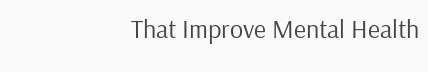That Improve Mental Health